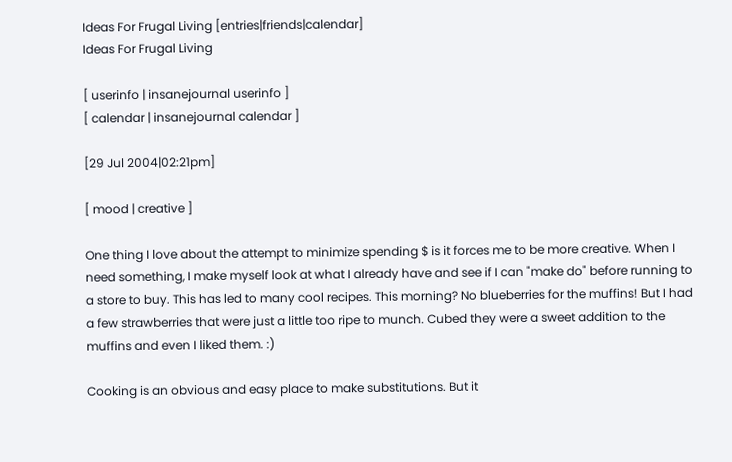Ideas For Frugal Living [entries|friends|calendar]
Ideas For Frugal Living

[ userinfo | insanejournal userinfo ]
[ calendar | insanejournal calendar ]

[29 Jul 2004|02:21pm]

[ mood | creative ]

One thing I love about the attempt to minimize spending $ is it forces me to be more creative. When I need something, I make myself look at what I already have and see if I can "make do" before running to a store to buy. This has led to many cool recipes. This morning? No blueberries for the muffins! But I had a few strawberries that were just a little too ripe to munch. Cubed they were a sweet addition to the muffins and even I liked them. :)

Cooking is an obvious and easy place to make substitutions. But it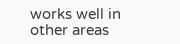works well in other areas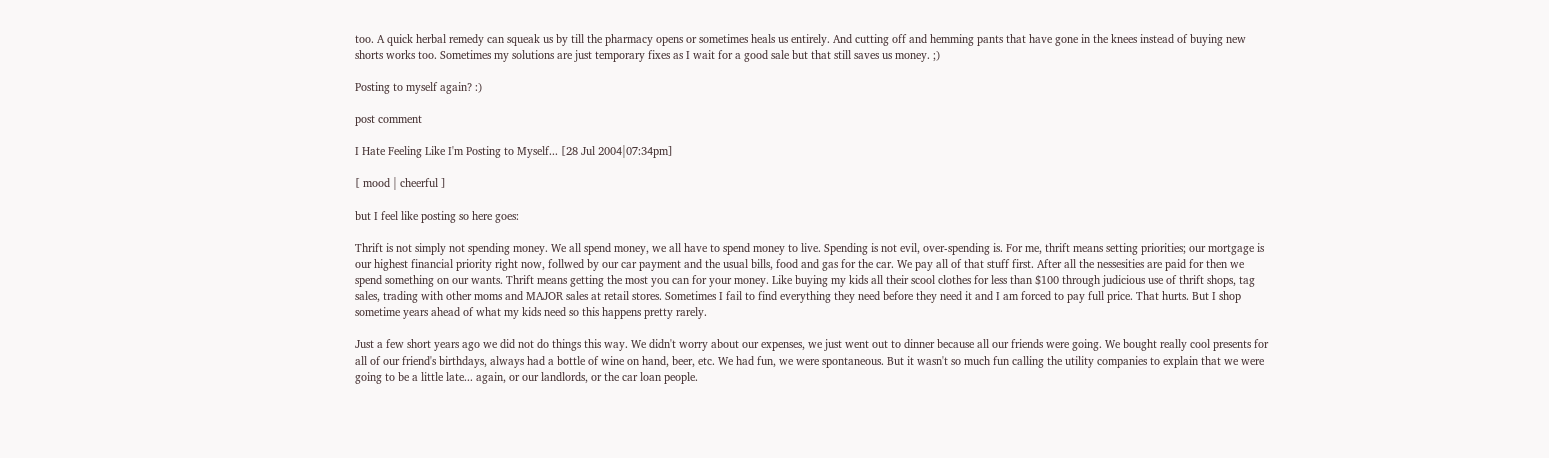too. A quick herbal remedy can squeak us by till the pharmacy opens or sometimes heals us entirely. And cutting off and hemming pants that have gone in the knees instead of buying new shorts works too. Sometimes my solutions are just temporary fixes as I wait for a good sale but that still saves us money. ;)

Posting to myself again? :)

post comment

I Hate Feeling Like I'm Posting to Myself... [28 Jul 2004|07:34pm]

[ mood | cheerful ]

but I feel like posting so here goes:

Thrift is not simply not spending money. We all spend money, we all have to spend money to live. Spending is not evil, over-spending is. For me, thrift means setting priorities; our mortgage is our highest financial priority right now, follwed by our car payment and the usual bills, food and gas for the car. We pay all of that stuff first. After all the nessesities are paid for then we spend something on our wants. Thrift means getting the most you can for your money. Like buying my kids all their scool clothes for less than $100 through judicious use of thrift shops, tag sales, trading with other moms and MAJOR sales at retail stores. Sometimes I fail to find everything they need before they need it and I am forced to pay full price. That hurts. But I shop sometime years ahead of what my kids need so this happens pretty rarely.

Just a few short years ago we did not do things this way. We didn't worry about our expenses, we just went out to dinner because all our friends were going. We bought really cool presents for all of our friend's birthdays, always had a bottle of wine on hand, beer, etc. We had fun, we were spontaneous. But it wasn't so much fun calling the utility companies to explain that we were going to be a little late... again, or our landlords, or the car loan people.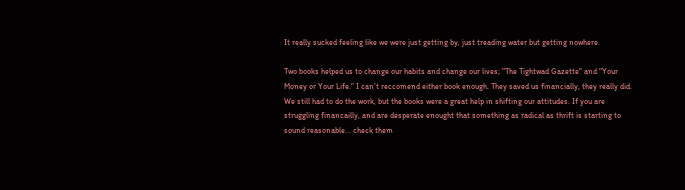It really sucked feeling like we were just getting by, just treading water but getting nowhere.

Two books helped us to change our habits and change our lives; "The Tightwad Gazette" and "Your Money or Your Life." I can't reccomend either book enough. They saved us financially, they really did. We still had to do the work, but the books were a great help in shifting our attitudes. If you are struggling financailly, and are desperate enought that something as radical as thrift is starting to sound reasonable... check them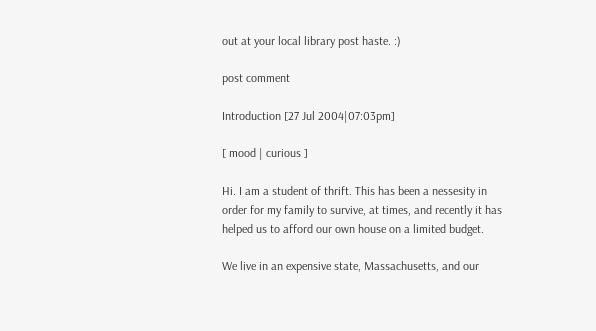out at your local library post haste. :)

post comment

Introduction [27 Jul 2004|07:03pm]

[ mood | curious ]

Hi. I am a student of thrift. This has been a nessesity in order for my family to survive, at times, and recently it has helped us to afford our own house on a limited budget.

We live in an expensive state, Massachusetts, and our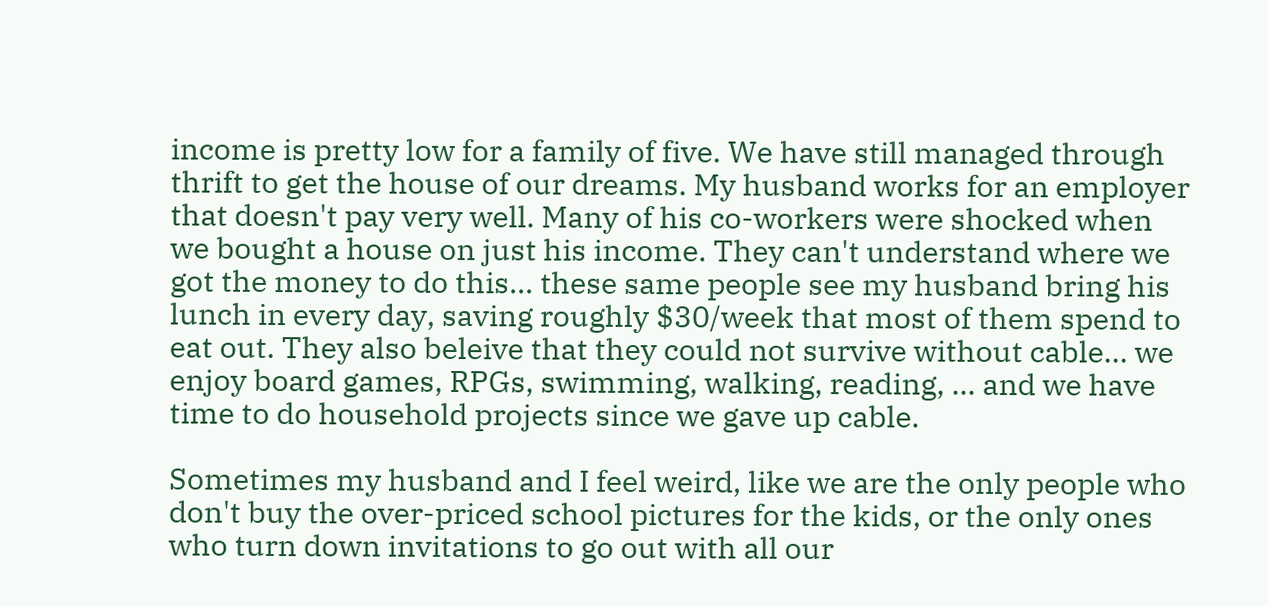income is pretty low for a family of five. We have still managed through thrift to get the house of our dreams. My husband works for an employer that doesn't pay very well. Many of his co-workers were shocked when we bought a house on just his income. They can't understand where we got the money to do this... these same people see my husband bring his lunch in every day, saving roughly $30/week that most of them spend to eat out. They also beleive that they could not survive without cable... we enjoy board games, RPGs, swimming, walking, reading, ... and we have time to do household projects since we gave up cable.

Sometimes my husband and I feel weird, like we are the only people who don't buy the over-priced school pictures for the kids, or the only ones who turn down invitations to go out with all our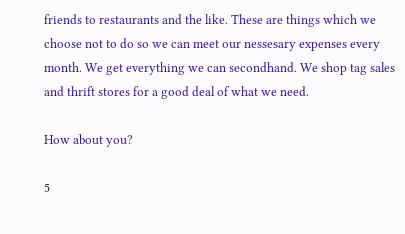friends to restaurants and the like. These are things which we choose not to do so we can meet our nessesary expenses every month. We get everything we can secondhand. We shop tag sales and thrift stores for a good deal of what we need.

How about you?

5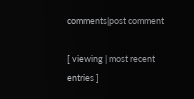comments|post comment

[ viewing | most recent entries ]